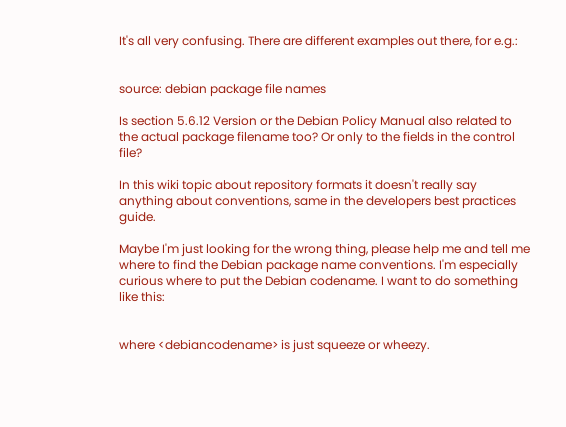It's all very confusing. There are different examples out there, for e.g.:


source: debian package file names

Is section 5.6.12 Version or the Debian Policy Manual also related to the actual package filename too? Or only to the fields in the control file?

In this wiki topic about repository formats it doesn't really say anything about conventions, same in the developers best practices guide.

Maybe I'm just looking for the wrong thing, please help me and tell me where to find the Debian package name conventions. I'm especially curious where to put the Debian codename. I want to do something like this:


where <debiancodename> is just squeeze or wheezy.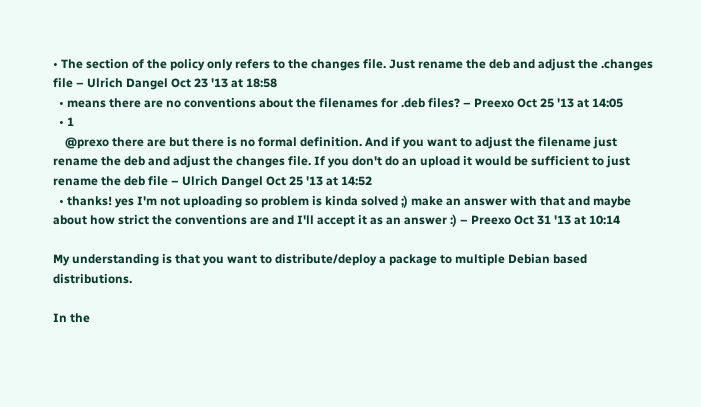• The section of the policy only refers to the changes file. Just rename the deb and adjust the .changes file – Ulrich Dangel Oct 23 '13 at 18:58
  • means there are no conventions about the filenames for .deb files? – Preexo Oct 25 '13 at 14:05
  • 1
    @prexo there are but there is no formal definition. And if you want to adjust the filename just rename the deb and adjust the changes file. If you don't do an upload it would be sufficient to just rename the deb file – Ulrich Dangel Oct 25 '13 at 14:52
  • thanks! yes I'm not uploading so problem is kinda solved ;) make an answer with that and maybe about how strict the conventions are and I'll accept it as an answer :) – Preexo Oct 31 '13 at 10:14

My understanding is that you want to distribute/deploy a package to multiple Debian based distributions.

In the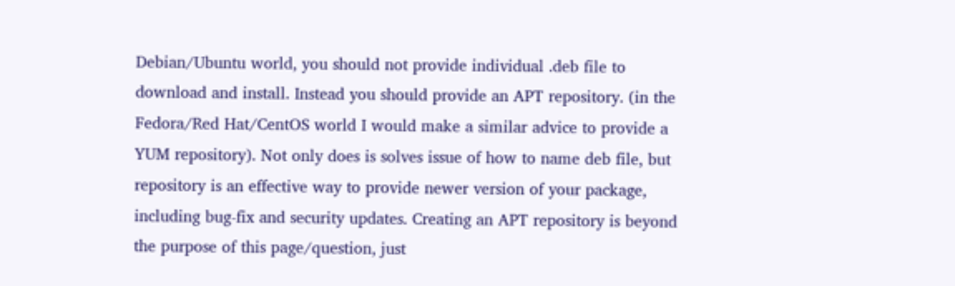Debian/Ubuntu world, you should not provide individual .deb file to download and install. Instead you should provide an APT repository. (in the Fedora/Red Hat/CentOS world I would make a similar advice to provide a YUM repository). Not only does is solves issue of how to name deb file, but repository is an effective way to provide newer version of your package, including bug-fix and security updates. Creating an APT repository is beyond the purpose of this page/question, just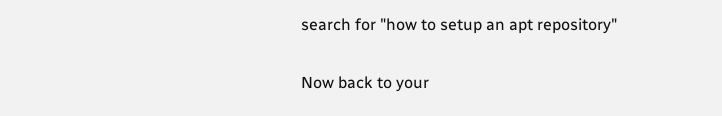search for "how to setup an apt repository"

Now back to your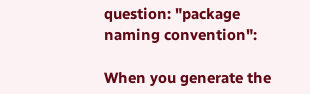question: "package naming convention":

When you generate the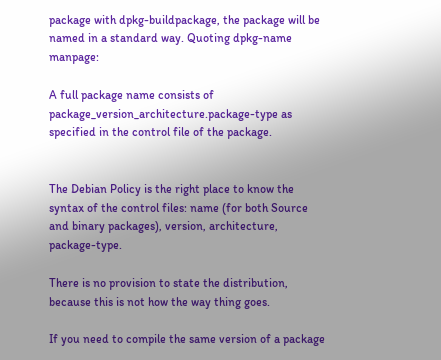package with dpkg-buildpackage, the package will be named in a standard way. Quoting dpkg-name manpage:

A full package name consists of package_version_architecture.package-type as specified in the control file of the package.


The Debian Policy is the right place to know the syntax of the control files: name (for both Source and binary packages), version, architecture, package-type.

There is no provision to state the distribution, because this is not how the way thing goes.

If you need to compile the same version of a package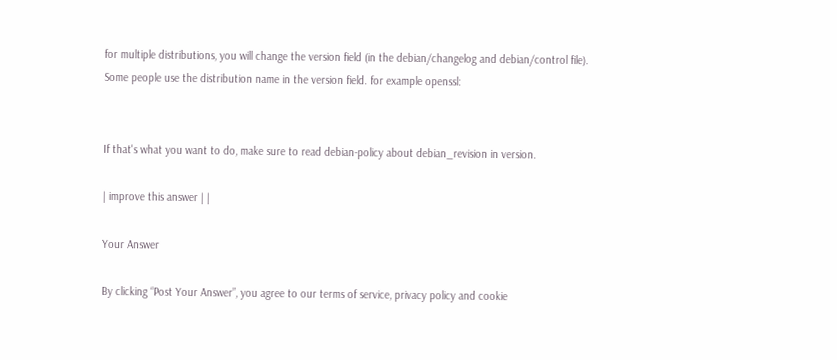for multiple distributions, you will change the version field (in the debian/changelog and debian/control file). Some people use the distribution name in the version field. for example openssl:


If that's what you want to do, make sure to read debian-policy about debian_revision in version.

| improve this answer | |

Your Answer

By clicking “Post Your Answer”, you agree to our terms of service, privacy policy and cookie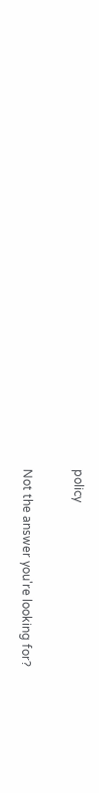policy

Not the answer you're looking for?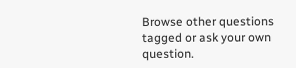Browse other questions tagged or ask your own question.